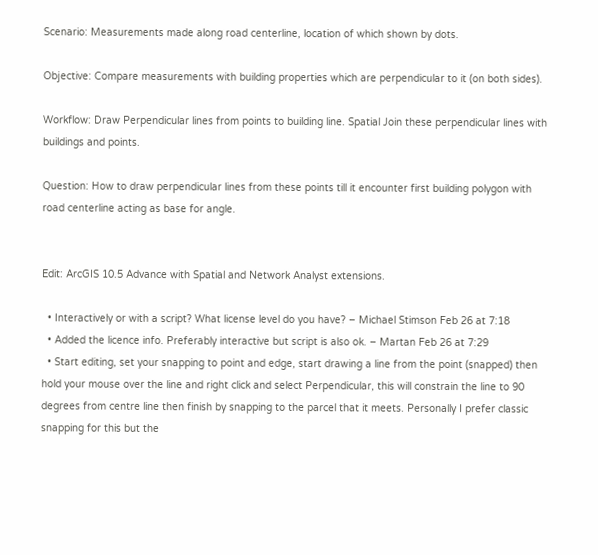Scenario: Measurements made along road centerline, location of which shown by dots.

Objective: Compare measurements with building properties which are perpendicular to it (on both sides).

Workflow: Draw Perpendicular lines from points to building line. Spatial Join these perpendicular lines with buildings and points.

Question: How to draw perpendicular lines from these points till it encounter first building polygon with road centerline acting as base for angle.


Edit: ArcGIS 10.5 Advance with Spatial and Network Analyst extensions.

  • Interactively or with a script? What license level do you have? – Michael Stimson Feb 26 at 7:18
  • Added the licence info. Preferably interactive but script is also ok. – Martan Feb 26 at 7:29
  • Start editing, set your snapping to point and edge, start drawing a line from the point (snapped) then hold your mouse over the line and right click and select Perpendicular, this will constrain the line to 90 degrees from centre line then finish by snapping to the parcel that it meets. Personally I prefer classic snapping for this but the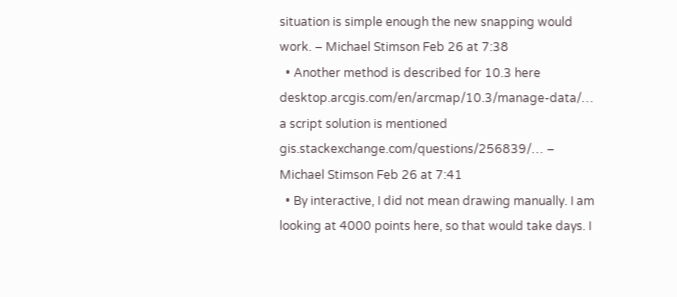situation is simple enough the new snapping would work. – Michael Stimson Feb 26 at 7:38
  • Another method is described for 10.3 here desktop.arcgis.com/en/arcmap/10.3/manage-data/… a script solution is mentioned gis.stackexchange.com/questions/256839/… – Michael Stimson Feb 26 at 7:41
  • By interactive, I did not mean drawing manually. I am looking at 4000 points here, so that would take days. I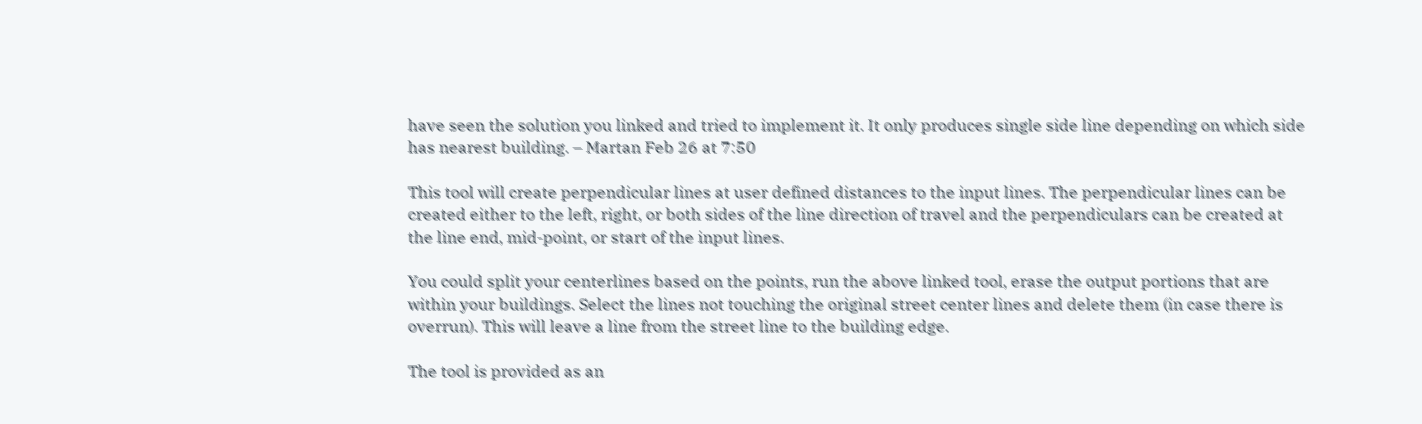have seen the solution you linked and tried to implement it. It only produces single side line depending on which side has nearest building. – Martan Feb 26 at 7:50

This tool will create perpendicular lines at user defined distances to the input lines. The perpendicular lines can be created either to the left, right, or both sides of the line direction of travel and the perpendiculars can be created at the line end, mid-point, or start of the input lines.

You could split your centerlines based on the points, run the above linked tool, erase the output portions that are within your buildings. Select the lines not touching the original street center lines and delete them (in case there is overrun). This will leave a line from the street line to the building edge.

The tool is provided as an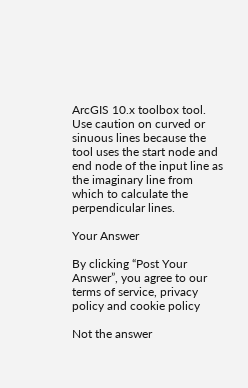ArcGIS 10.x toolbox tool. Use caution on curved or sinuous lines because the tool uses the start node and end node of the input line as the imaginary line from which to calculate the perpendicular lines.

Your Answer

By clicking “Post Your Answer”, you agree to our terms of service, privacy policy and cookie policy

Not the answer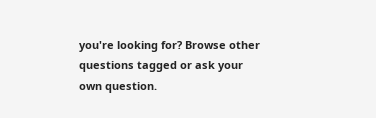you're looking for? Browse other questions tagged or ask your own question.